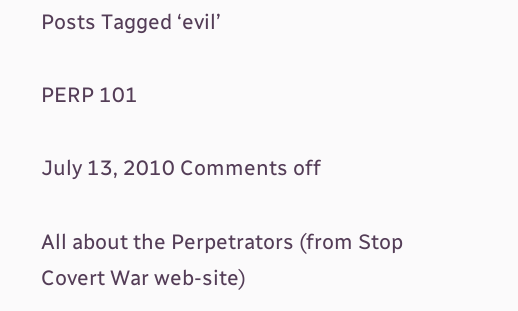Posts Tagged ‘evil’

PERP 101

July 13, 2010 Comments off

All about the Perpetrators (from Stop Covert War web-site)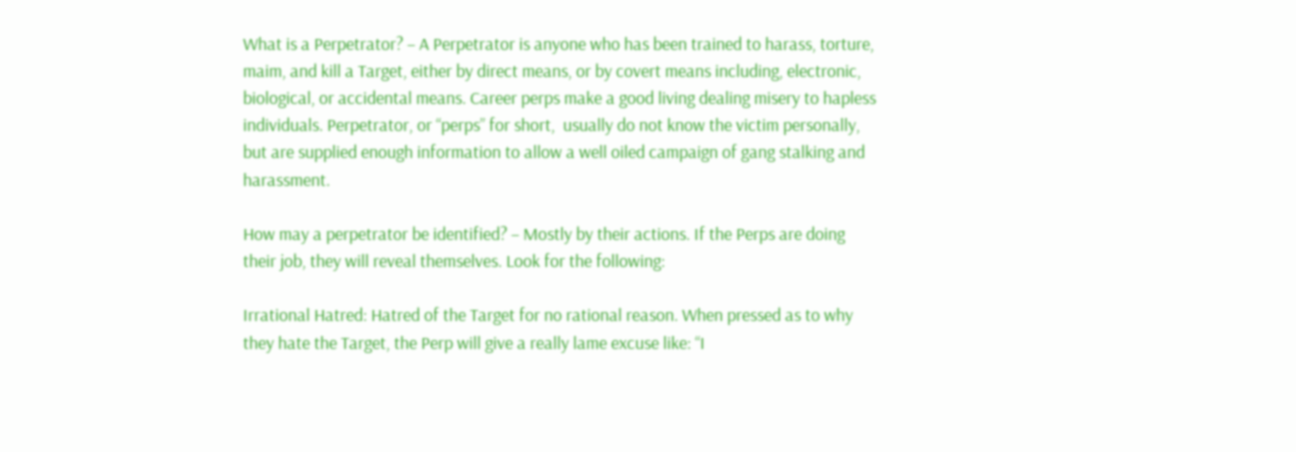What is a Perpetrator? – A Perpetrator is anyone who has been trained to harass, torture, maim, and kill a Target, either by direct means, or by covert means including, electronic, biological, or accidental means. Career perps make a good living dealing misery to hapless individuals. Perpetrator, or “perps” for short,  usually do not know the victim personally, but are supplied enough information to allow a well oiled campaign of gang stalking and harassment.

How may a perpetrator be identified? – Mostly by their actions. If the Perps are doing their job, they will reveal themselves. Look for the following:

Irrational Hatred: Hatred of the Target for no rational reason. When pressed as to why they hate the Target, the Perp will give a really lame excuse like: “I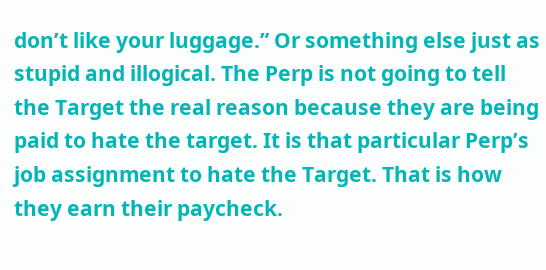don’t like your luggage.” Or something else just as stupid and illogical. The Perp is not going to tell the Target the real reason because they are being paid to hate the target. It is that particular Perp’s job assignment to hate the Target. That is how they earn their paycheck.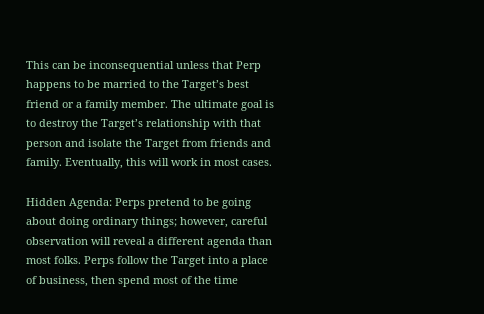This can be inconsequential unless that Perp happens to be married to the Target’s best friend or a family member. The ultimate goal is to destroy the Target’s relationship with that person and isolate the Target from friends and family. Eventually, this will work in most cases.

Hidden Agenda: Perps pretend to be going about doing ordinary things; however, careful observation will reveal a different agenda than most folks. Perps follow the Target into a place of business, then spend most of the time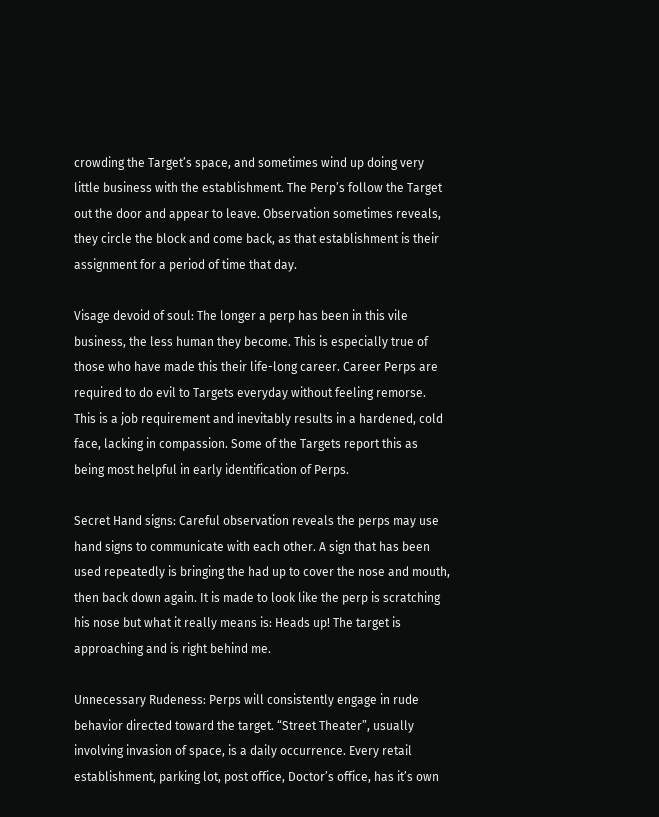crowding the Target’s space, and sometimes wind up doing very little business with the establishment. The Perp’s follow the Target out the door and appear to leave. Observation sometimes reveals, they circle the block and come back, as that establishment is their assignment for a period of time that day.

Visage devoid of soul: The longer a perp has been in this vile business, the less human they become. This is especially true of those who have made this their life-long career. Career Perps are required to do evil to Targets everyday without feeling remorse. This is a job requirement and inevitably results in a hardened, cold face, lacking in compassion. Some of the Targets report this as being most helpful in early identification of Perps.

Secret Hand signs: Careful observation reveals the perps may use hand signs to communicate with each other. A sign that has been used repeatedly is bringing the had up to cover the nose and mouth, then back down again. It is made to look like the perp is scratching his nose but what it really means is: Heads up! The target is approaching and is right behind me.

Unnecessary Rudeness: Perps will consistently engage in rude behavior directed toward the target. “Street Theater”, usually involving invasion of space, is a daily occurrence. Every retail establishment, parking lot, post office, Doctor’s office, has it’s own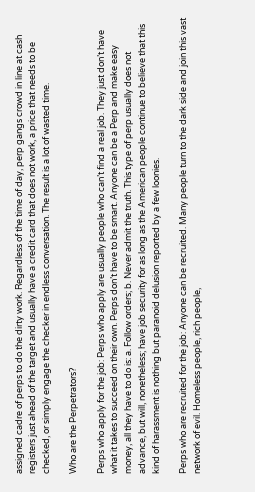assigned cadre of perps to do the dirty work. Regardless of the time of day, perp gangs crowd in line at cash registers just ahead of the target and usually have a credit card that does not work, a price that needs to be checked, or simply engage the checker in endless conversation. The result is a lot of wasted time.

Who are the Perpetrators?

Perps who apply for the job: Perps who apply are usually people who can’t find a real job. They just don’t have what it takes to succeed on their own. Perps don’t have to be smart. Anyone can be a Perp and make easy money, all they have to do is: a. Follow orders; b. Never admit the truth. This type of perp usually does not advance, but will, nonetheless; have job security for as long as the American people continue to believe that this kind of harassment is nothing but paranoid delusion reported by a few loonies.

Perps who are recruited for the job: Anyone can be recruited. Many people turn to the dark side and join this vast network of evil. Homeless people, rich people,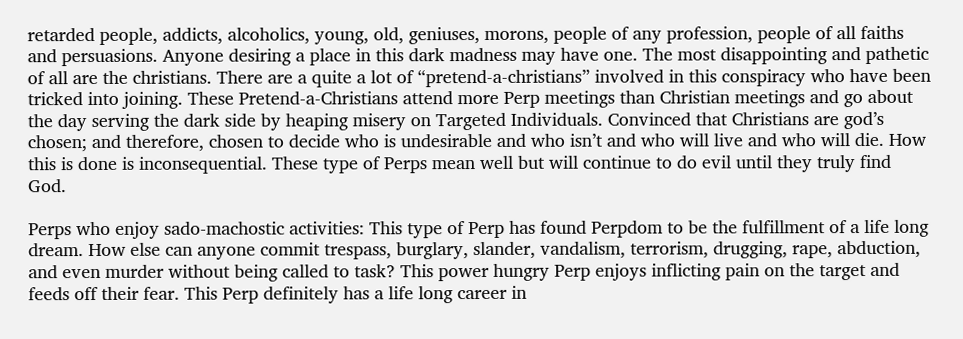retarded people, addicts, alcoholics, young, old, geniuses, morons, people of any profession, people of all faiths and persuasions. Anyone desiring a place in this dark madness may have one. The most disappointing and pathetic of all are the christians. There are a quite a lot of “pretend-a-christians” involved in this conspiracy who have been tricked into joining. These Pretend-a-Christians attend more Perp meetings than Christian meetings and go about the day serving the dark side by heaping misery on Targeted Individuals. Convinced that Christians are god’s chosen; and therefore, chosen to decide who is undesirable and who isn’t and who will live and who will die. How this is done is inconsequential. These type of Perps mean well but will continue to do evil until they truly find God.

Perps who enjoy sado-machostic activities: This type of Perp has found Perpdom to be the fulfillment of a life long dream. How else can anyone commit trespass, burglary, slander, vandalism, terrorism, drugging, rape, abduction, and even murder without being called to task? This power hungry Perp enjoys inflicting pain on the target and feeds off their fear. This Perp definitely has a life long career in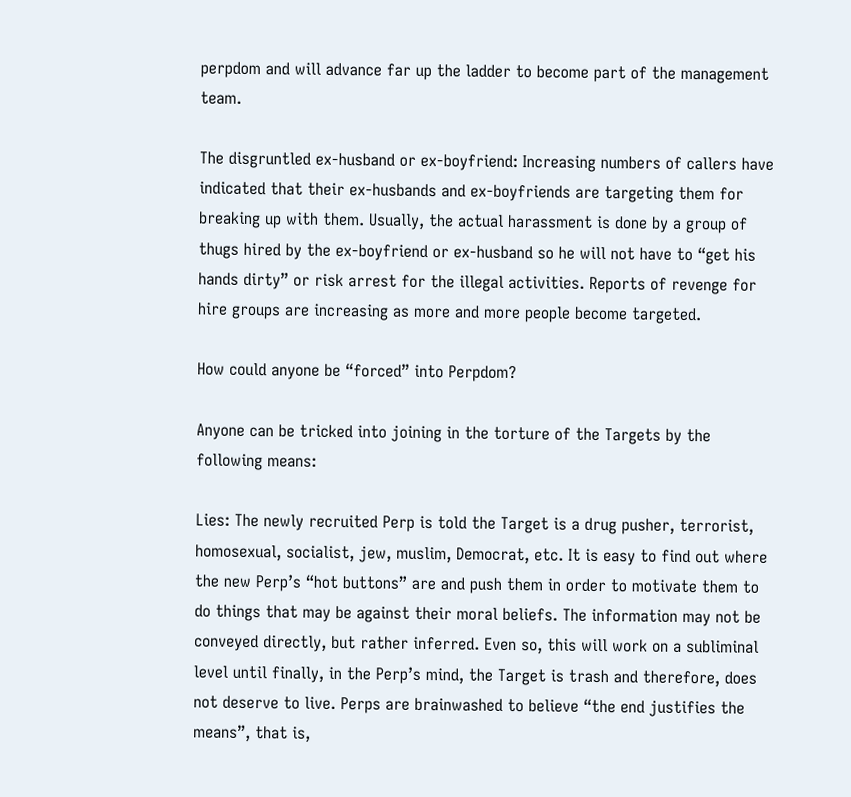perpdom and will advance far up the ladder to become part of the management team.

The disgruntled ex-husband or ex-boyfriend: Increasing numbers of callers have indicated that their ex-husbands and ex-boyfriends are targeting them for breaking up with them. Usually, the actual harassment is done by a group of thugs hired by the ex-boyfriend or ex-husband so he will not have to “get his hands dirty” or risk arrest for the illegal activities. Reports of revenge for hire groups are increasing as more and more people become targeted.

How could anyone be “forced” into Perpdom?

Anyone can be tricked into joining in the torture of the Targets by the following means:

Lies: The newly recruited Perp is told the Target is a drug pusher, terrorist, homosexual, socialist, jew, muslim, Democrat, etc. It is easy to find out where the new Perp’s “hot buttons” are and push them in order to motivate them to do things that may be against their moral beliefs. The information may not be conveyed directly, but rather inferred. Even so, this will work on a subliminal level until finally, in the Perp’s mind, the Target is trash and therefore, does not deserve to live. Perps are brainwashed to believe “the end justifies the means”, that is,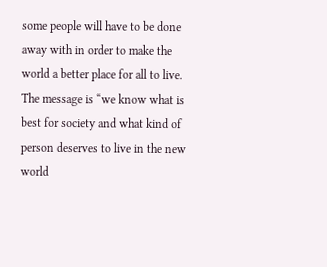some people will have to be done away with in order to make the world a better place for all to live. The message is “we know what is best for society and what kind of person deserves to live in the new world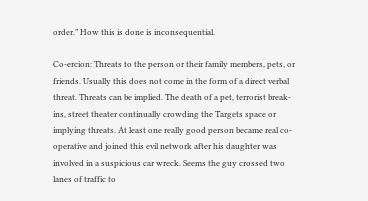order.” How this is done is inconsequential.

Co-ercion: Threats to the person or their family members, pets, or friends. Usually this does not come in the form of a direct verbal threat. Threats can be implied. The death of a pet, terrorist break-ins, street theater continually crowding the Targets space or implying threats. At least one really good person became real co-operative and joined this evil network after his daughter was involved in a suspicious car wreck. Seems the guy crossed two lanes of traffic to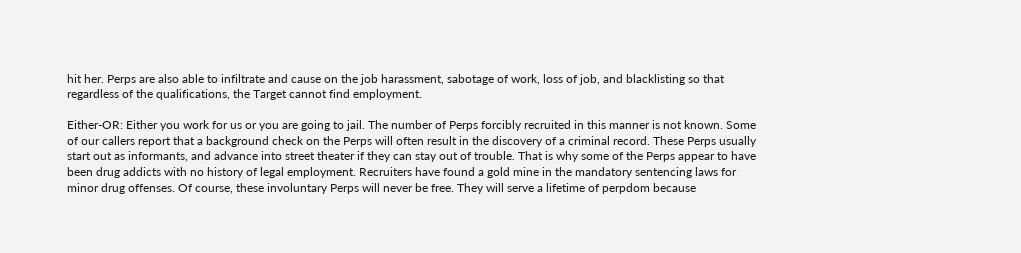hit her. Perps are also able to infiltrate and cause on the job harassment, sabotage of work, loss of job, and blacklisting so that regardless of the qualifications, the Target cannot find employment.

Either-OR: Either you work for us or you are going to jail. The number of Perps forcibly recruited in this manner is not known. Some of our callers report that a background check on the Perps will often result in the discovery of a criminal record. These Perps usually start out as informants, and advance into street theater if they can stay out of trouble. That is why some of the Perps appear to have been drug addicts with no history of legal employment. Recruiters have found a gold mine in the mandatory sentencing laws for minor drug offenses. Of course, these involuntary Perps will never be free. They will serve a lifetime of perpdom because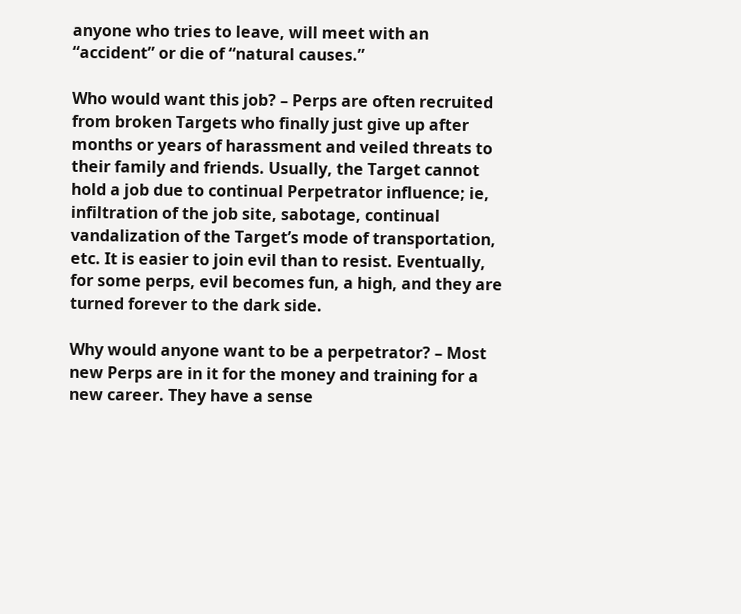anyone who tries to leave, will meet with an “accident” or die of “natural causes.”

Who would want this job? – Perps are often recruited from broken Targets who finally just give up after months or years of harassment and veiled threats to their family and friends. Usually, the Target cannot hold a job due to continual Perpetrator influence; ie, infiltration of the job site, sabotage, continual vandalization of the Target’s mode of transportation, etc. It is easier to join evil than to resist. Eventually, for some perps, evil becomes fun, a high, and they are turned forever to the dark side.

Why would anyone want to be a perpetrator? – Most new Perps are in it for the money and training for a new career. They have a sense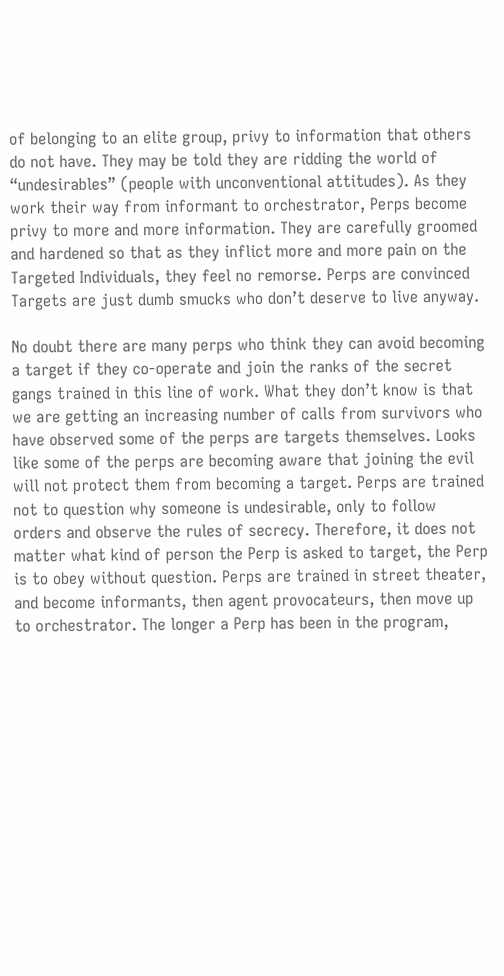of belonging to an elite group, privy to information that others do not have. They may be told they are ridding the world of “undesirables” (people with unconventional attitudes). As they work their way from informant to orchestrator, Perps become privy to more and more information. They are carefully groomed and hardened so that as they inflict more and more pain on the Targeted Individuals, they feel no remorse. Perps are convinced Targets are just dumb smucks who don’t deserve to live anyway.

No doubt there are many perps who think they can avoid becoming a target if they co-operate and join the ranks of the secret gangs trained in this line of work. What they don’t know is that we are getting an increasing number of calls from survivors who have observed some of the perps are targets themselves. Looks like some of the perps are becoming aware that joining the evil will not protect them from becoming a target. Perps are trained not to question why someone is undesirable, only to follow orders and observe the rules of secrecy. Therefore, it does not matter what kind of person the Perp is asked to target, the Perp is to obey without question. Perps are trained in street theater, and become informants, then agent provocateurs, then move up to orchestrator. The longer a Perp has been in the program,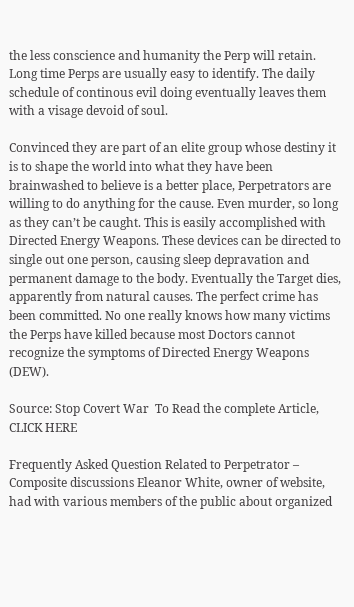the less conscience and humanity the Perp will retain. Long time Perps are usually easy to identify. The daily schedule of continous evil doing eventually leaves them with a visage devoid of soul.

Convinced they are part of an elite group whose destiny it is to shape the world into what they have been brainwashed to believe is a better place, Perpetrators are willing to do anything for the cause. Even murder, so long as they can’t be caught. This is easily accomplished with Directed Energy Weapons. These devices can be directed to single out one person, causing sleep depravation and permanent damage to the body. Eventually the Target dies, apparently from natural causes. The perfect crime has been committed. No one really knows how many victims the Perps have killed because most Doctors cannot recognize the symptoms of Directed Energy Weapons (DEW).

Source: Stop Covert War  To Read the complete Article, CLICK HERE

Frequently Asked Question Related to Perpetrator – Composite discussions Eleanor White, owner of website, had with various members of the public about organized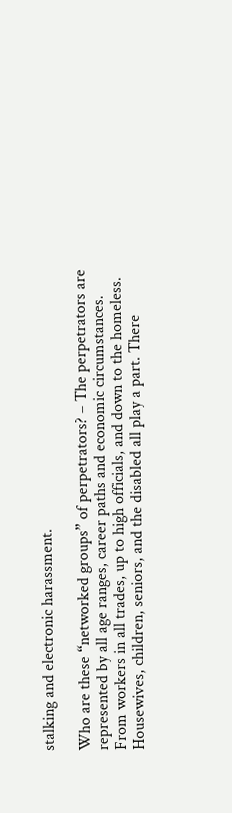stalking and electronic harassment.

Who are these “networked groups” of perpetrators? – The perpetrators are represented by all age ranges, career paths and economic circumstances. From workers in all trades, up to high officials, and down to the homeless. Housewives, children, seniors, and the disabled all play a part. There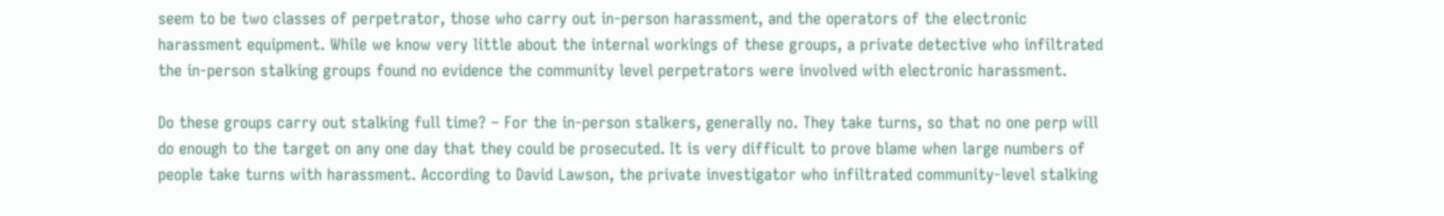seem to be two classes of perpetrator, those who carry out in-person harassment, and the operators of the electronic harassment equipment. While we know very little about the internal workings of these groups, a private detective who infiltrated the in-person stalking groups found no evidence the community level perpetrators were involved with electronic harassment.

Do these groups carry out stalking full time? – For the in-person stalkers, generally no. They take turns, so that no one perp will do enough to the target on any one day that they could be prosecuted. It is very difficult to prove blame when large numbers of people take turns with harassment. According to David Lawson, the private investigator who infiltrated community-level stalking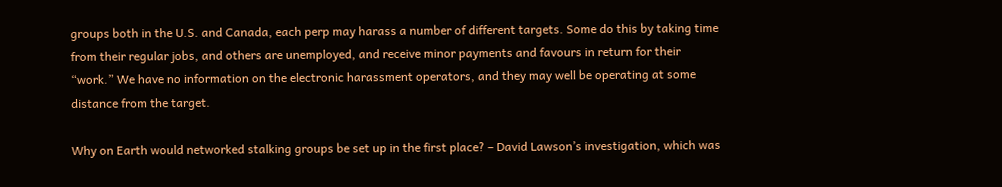groups both in the U.S. and Canada, each perp may harass a number of different targets. Some do this by taking time from their regular jobs, and others are unemployed, and receive minor payments and favours in return for their “work.” We have no information on the electronic harassment operators, and they may well be operating at some distance from the target.

Why on Earth would networked stalking groups be set up in the first place? – David Lawson’s investigation, which was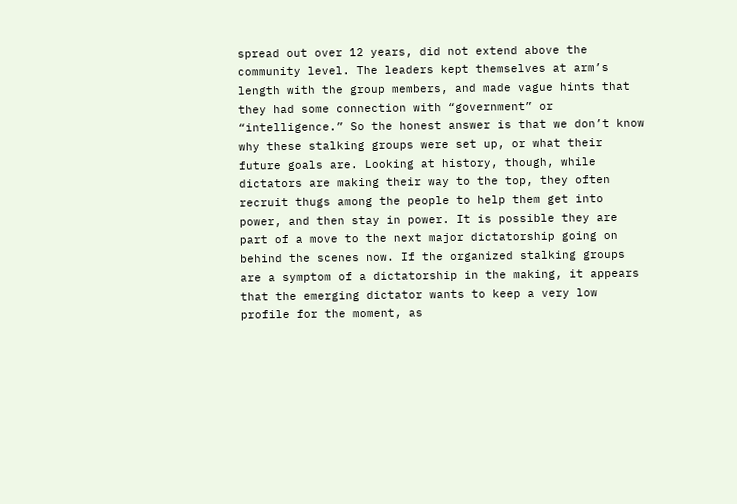spread out over 12 years, did not extend above the community level. The leaders kept themselves at arm’s length with the group members, and made vague hints that they had some connection with “government” or “intelligence.” So the honest answer is that we don’t know why these stalking groups were set up, or what their future goals are. Looking at history, though, while dictators are making their way to the top, they often recruit thugs among the people to help them get into power, and then stay in power. It is possible they are part of a move to the next major dictatorship going on behind the scenes now. If the organized stalking groups are a symptom of a dictatorship in the making, it appears that the emerging dictator wants to keep a very low profile for the moment, as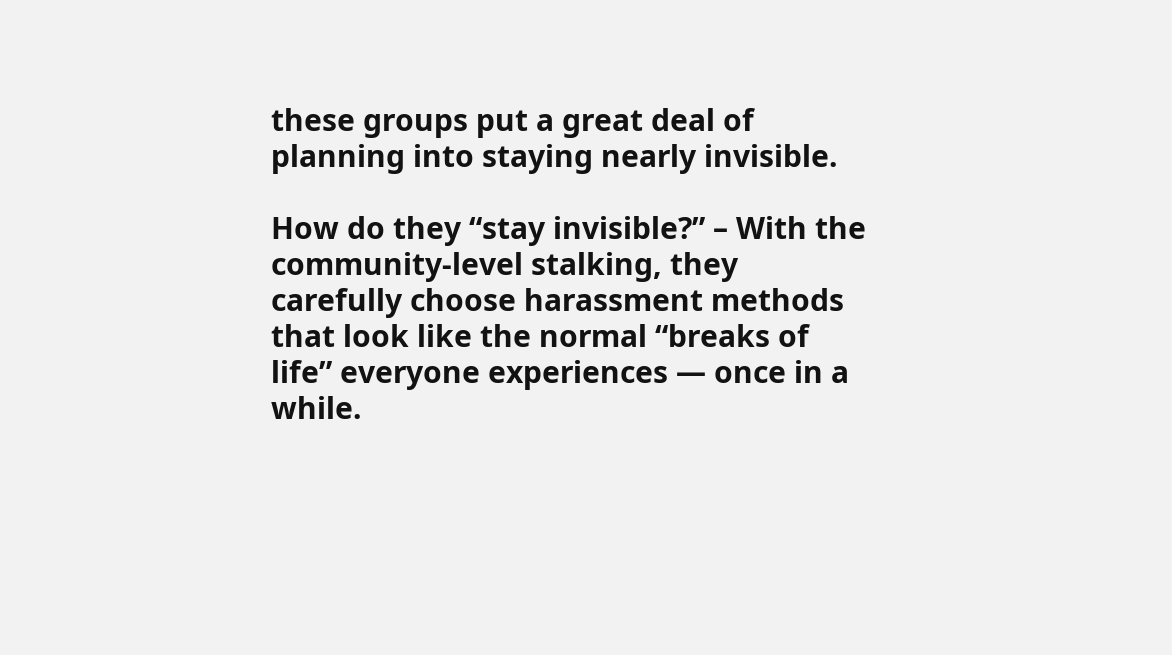these groups put a great deal of planning into staying nearly invisible.

How do they “stay invisible?” – With the community-level stalking, they carefully choose harassment methods that look like the normal “breaks of life” everyone experiences — once in a while.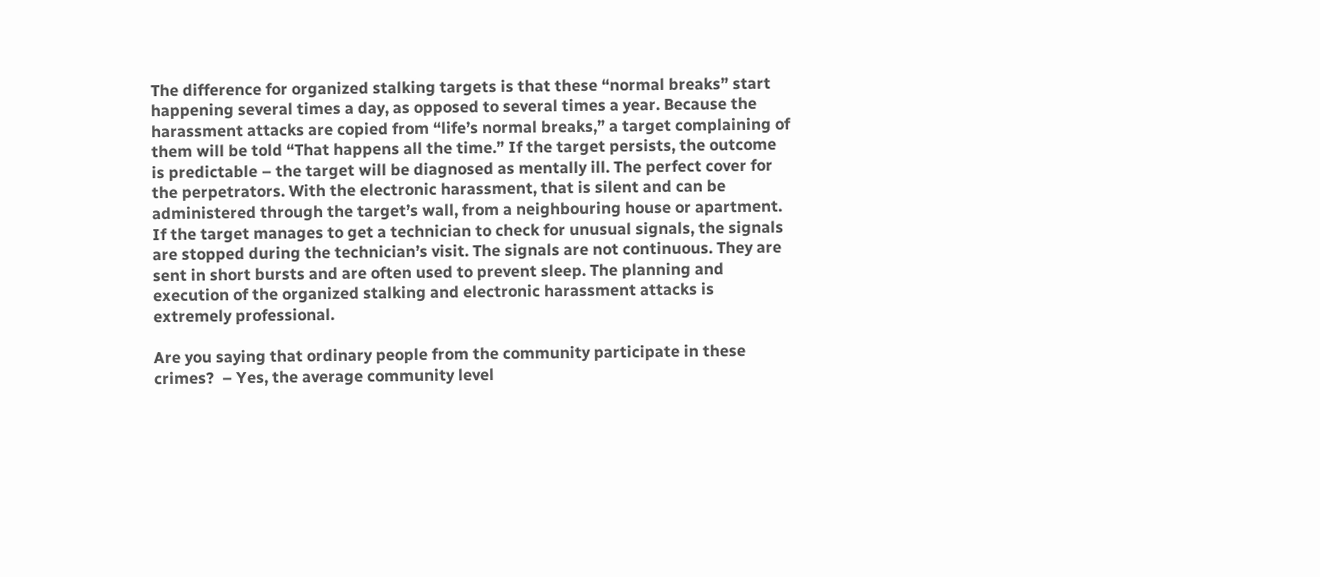The difference for organized stalking targets is that these “normal breaks” start happening several times a day, as opposed to several times a year. Because the harassment attacks are copied from “life’s normal breaks,” a target complaining of them will be told “That happens all the time.” If the target persists, the outcome is predictable – the target will be diagnosed as mentally ill. The perfect cover for the perpetrators. With the electronic harassment, that is silent and can be administered through the target’s wall, from a neighbouring house or apartment. If the target manages to get a technician to check for unusual signals, the signals are stopped during the technician’s visit. The signals are not continuous. They are sent in short bursts and are often used to prevent sleep. The planning and execution of the organized stalking and electronic harassment attacks is extremely professional.

Are you saying that ordinary people from the community participate in these crimes?  – Yes, the average community level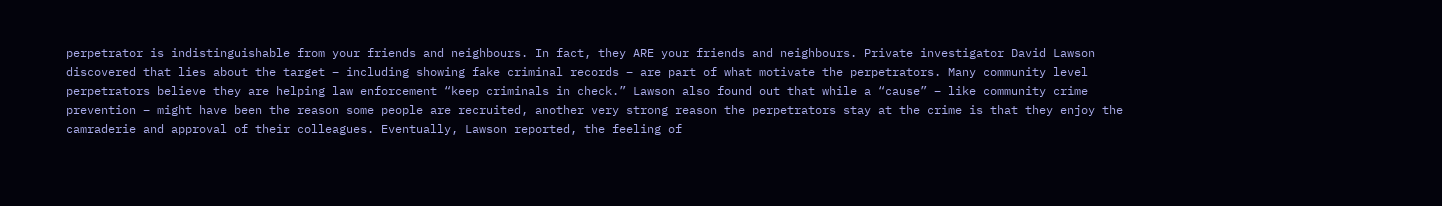perpetrator is indistinguishable from your friends and neighbours. In fact, they ARE your friends and neighbours. Private investigator David Lawson discovered that lies about the target – including showing fake criminal records – are part of what motivate the perpetrators. Many community level perpetrators believe they are helping law enforcement “keep criminals in check.” Lawson also found out that while a “cause” – like community crime prevention – might have been the reason some people are recruited, another very strong reason the perpetrators stay at the crime is that they enjoy the camraderie and approval of their colleagues. Eventually, Lawson reported, the feeling of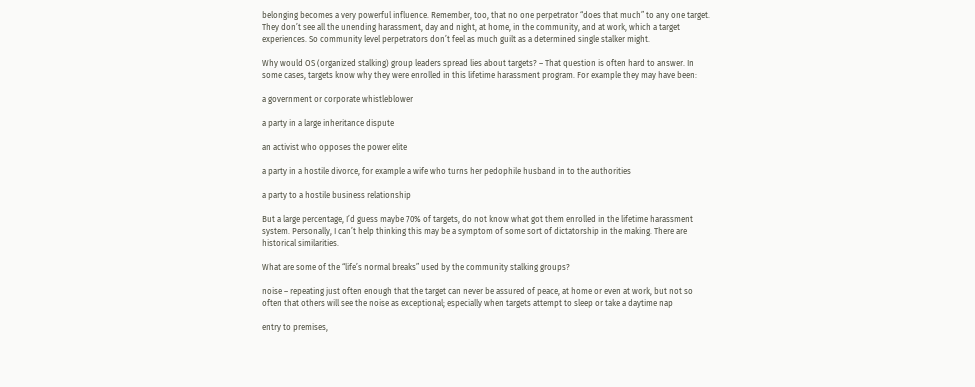belonging becomes a very powerful influence. Remember, too, that no one perpetrator “does that much” to any one target. They don’t see all the unending harassment, day and night, at home, in the community, and at work, which a target experiences. So community level perpetrators don’t feel as much guilt as a determined single stalker might.

Why would OS (organized stalking) group leaders spread lies about targets? – That question is often hard to answer. In some cases, targets know why they were enrolled in this lifetime harassment program. For example they may have been:

a government or corporate whistleblower

a party in a large inheritance dispute

an activist who opposes the power elite

a party in a hostile divorce, for example a wife who turns her pedophile husband in to the authorities

a party to a hostile business relationship

But a large percentage, I’d guess maybe 70% of targets, do not know what got them enrolled in the lifetime harassment system. Personally, I can’t help thinking this may be a symptom of some sort of dictatorship in the making. There are historical similarities.

What are some of the “life’s normal breaks” used by the community stalking groups?

noise – repeating just often enough that the target can never be assured of peace, at home or even at work, but not so often that others will see the noise as exceptional; especially when targets attempt to sleep or take a daytime nap

entry to premises,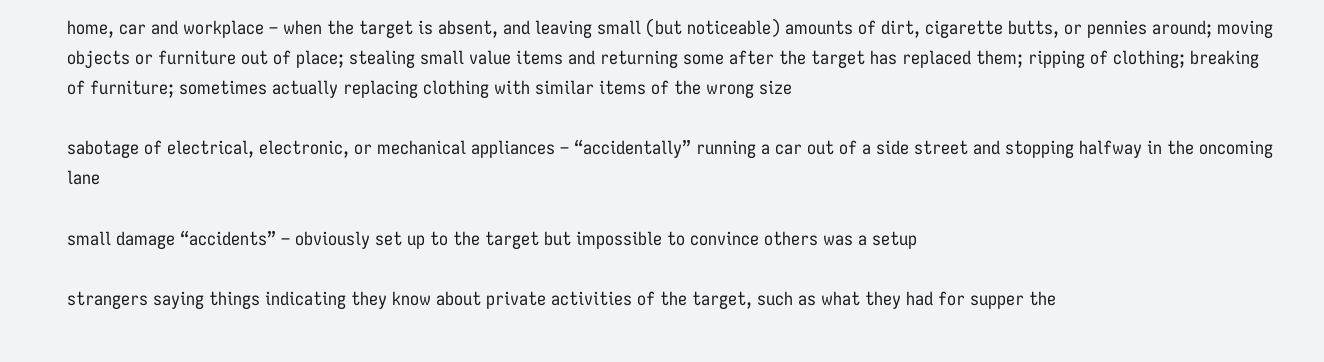home, car and workplace – when the target is absent, and leaving small (but noticeable) amounts of dirt, cigarette butts, or pennies around; moving objects or furniture out of place; stealing small value items and returning some after the target has replaced them; ripping of clothing; breaking of furniture; sometimes actually replacing clothing with similar items of the wrong size

sabotage of electrical, electronic, or mechanical appliances – “accidentally” running a car out of a side street and stopping halfway in the oncoming lane

small damage “accidents” – obviously set up to the target but impossible to convince others was a setup

strangers saying things indicating they know about private activities of the target, such as what they had for supper the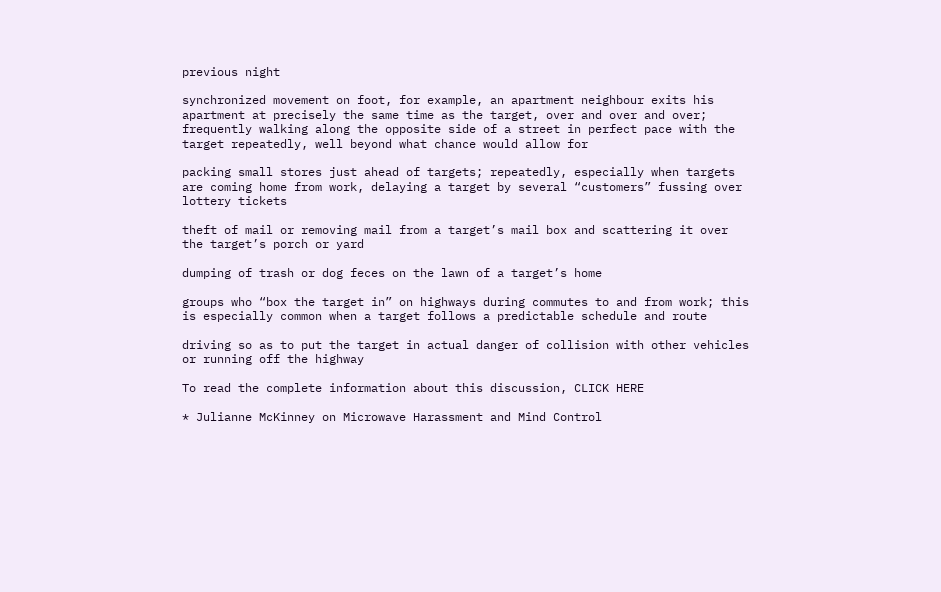previous night

synchronized movement on foot, for example, an apartment neighbour exits his apartment at precisely the same time as the target, over and over and over; frequently walking along the opposite side of a street in perfect pace with the target repeatedly, well beyond what chance would allow for

packing small stores just ahead of targets; repeatedly, especially when targets are coming home from work, delaying a target by several “customers” fussing over lottery tickets

theft of mail or removing mail from a target’s mail box and scattering it over the target’s porch or yard

dumping of trash or dog feces on the lawn of a target’s home

groups who “box the target in” on highways during commutes to and from work; this is especially common when a target follows a predictable schedule and route

driving so as to put the target in actual danger of collision with other vehicles or running off the highway

To read the complete information about this discussion, CLICK HERE

* Julianne McKinney on Microwave Harassment and Mind Control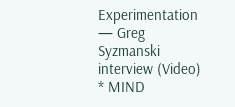Experimentation — Greg Syzmanski interview (Video)
* MIND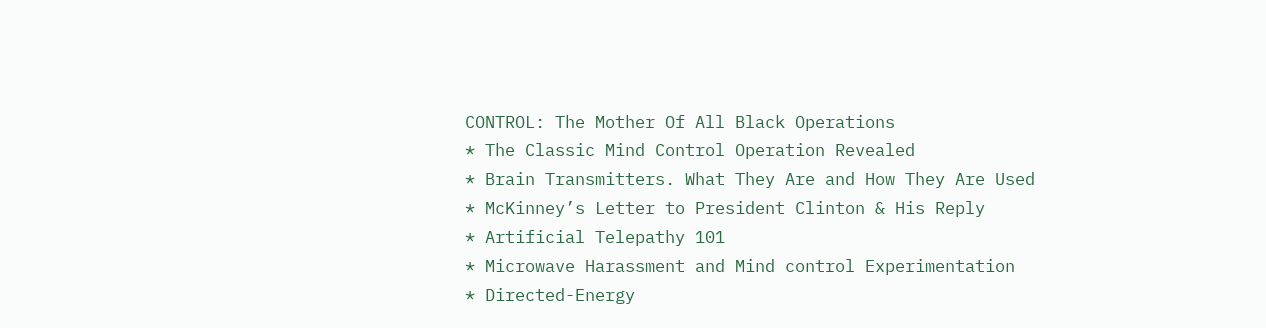CONTROL: The Mother Of All Black Operations
* The Classic Mind Control Operation Revealed
* Brain Transmitters. What They Are and How They Are Used
* McKinney’s Letter to President Clinton & His Reply
* Artificial Telepathy 101
* Microwave Harassment and Mind control Experimentation
* Directed-Energy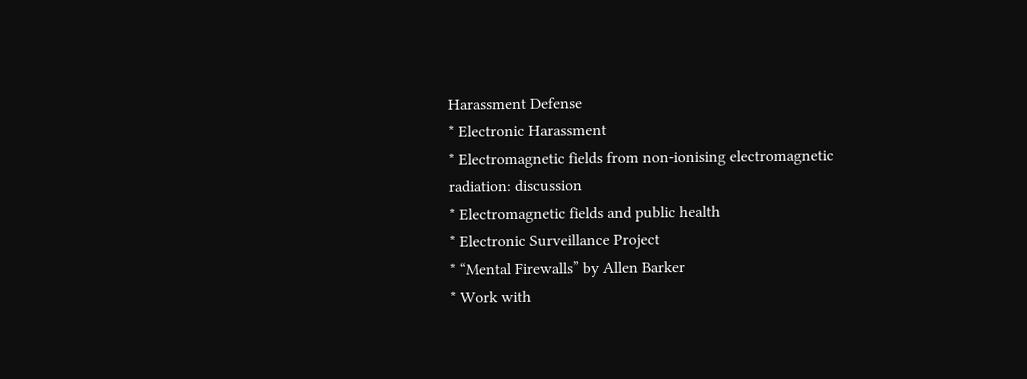Harassment Defense
* Electronic Harassment
* Electromagnetic fields from non-ionising electromagnetic radiation: discussion
* Electromagnetic fields and public health
* Electronic Surveillance Project
* “Mental Firewalls” by Allen Barker
* Work with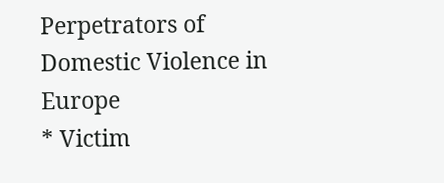Perpetrators of Domestic Violence in Europe
* Victim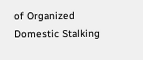of Organized Domestic Stalking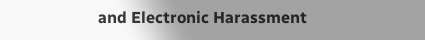and Electronic Harassment